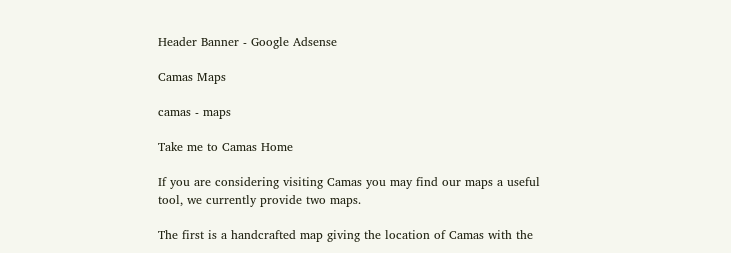Header Banner - Google Adsense

Camas Maps

camas - maps

Take me to Camas Home

If you are considering visiting Camas you may find our maps a useful tool, we currently provide two maps.

The first is a handcrafted map giving the location of Camas with the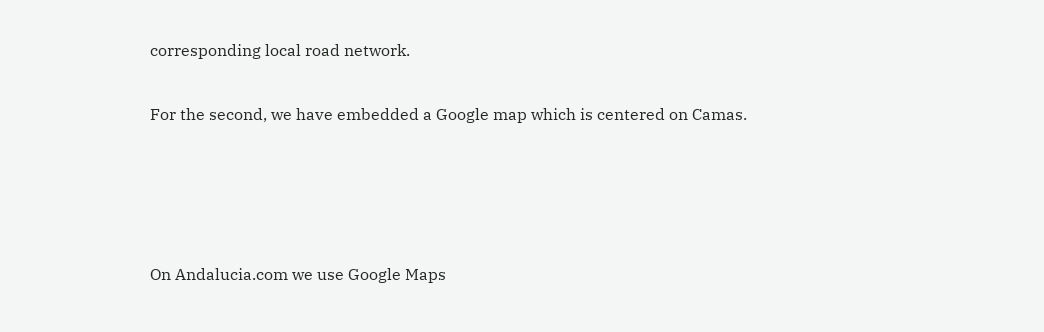corresponding local road network.

For the second, we have embedded a Google map which is centered on Camas.




On Andalucia.com we use Google Maps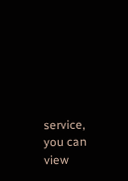service, you can view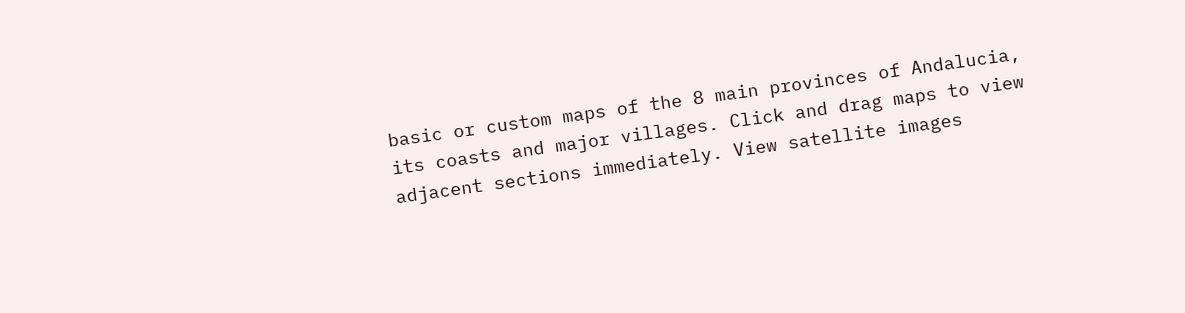basic or custom maps of the 8 main provinces of Andalucia, its coasts and major villages. Click and drag maps to view adjacent sections immediately. View satellite images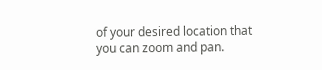of your desired location that you can zoom and pan.